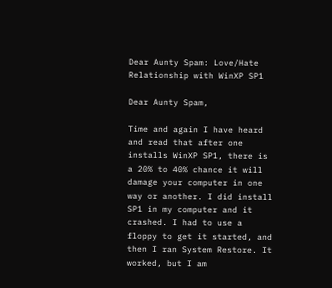Dear Aunty Spam: Love/Hate Relationship with WinXP SP1

Dear Aunty Spam,

Time and again I have heard and read that after one installs WinXP SP1, there is a 20% to 40% chance it will damage your computer in one way or another. I did install SP1 in my computer and it crashed. I had to use a floppy to get it started, and then I ran System Restore. It worked, but I am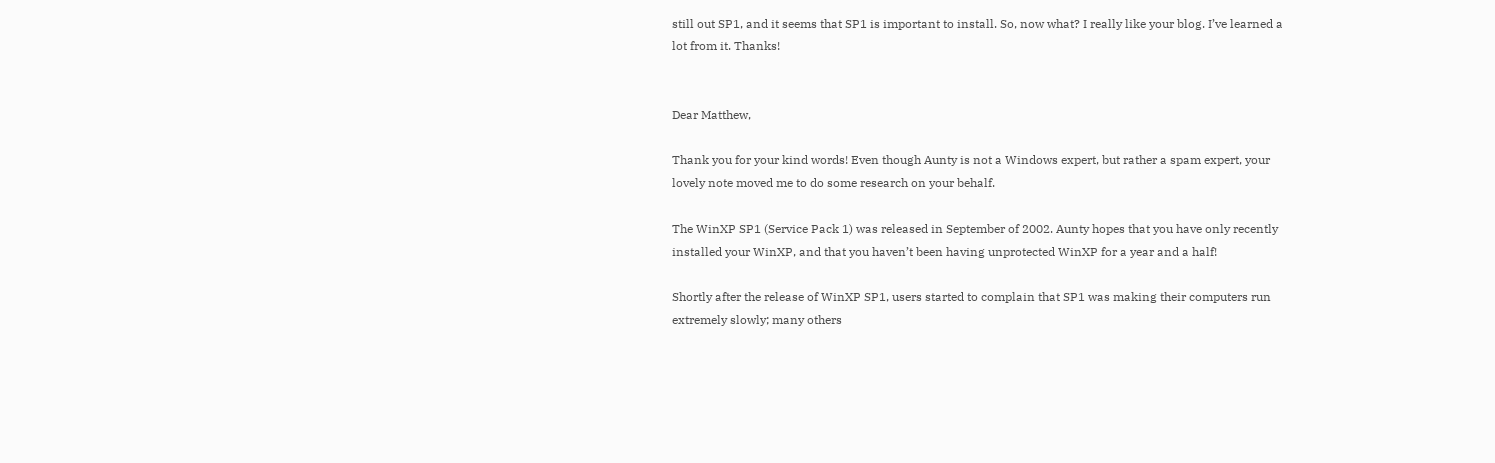still out SP1, and it seems that SP1 is important to install. So, now what? I really like your blog. I’ve learned a lot from it. Thanks!


Dear Matthew,

Thank you for your kind words! Even though Aunty is not a Windows expert, but rather a spam expert, your lovely note moved me to do some research on your behalf.

The WinXP SP1 (Service Pack 1) was released in September of 2002. Aunty hopes that you have only recently installed your WinXP, and that you haven’t been having unprotected WinXP for a year and a half!

Shortly after the release of WinXP SP1, users started to complain that SP1 was making their computers run extremely slowly; many others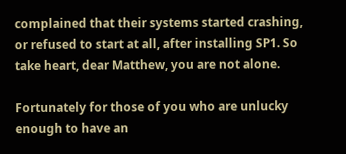complained that their systems started crashing, or refused to start at all, after installing SP1. So take heart, dear Matthew, you are not alone.

Fortunately for those of you who are unlucky enough to have an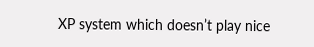XP system which doesn’t play nice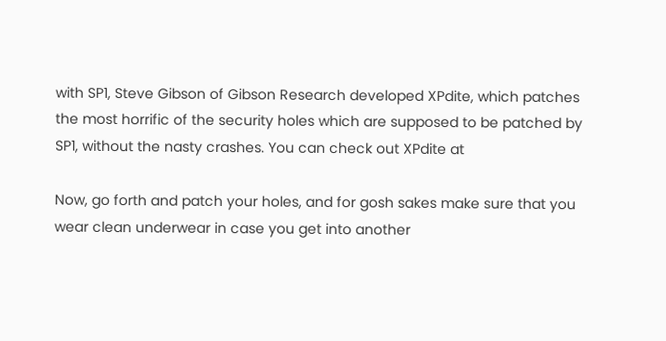with SP1, Steve Gibson of Gibson Research developed XPdite, which patches the most horrific of the security holes which are supposed to be patched by SP1, without the nasty crashes. You can check out XPdite at

Now, go forth and patch your holes, and for gosh sakes make sure that you wear clean underwear in case you get into another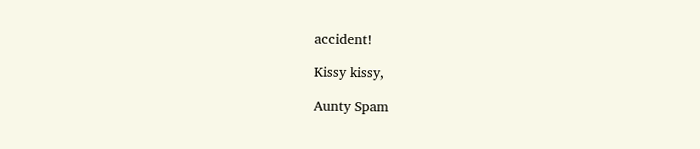accident!

Kissy kissy,

Aunty Spam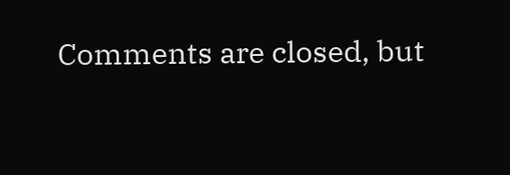Comments are closed, but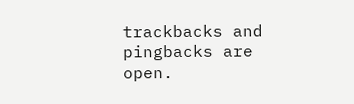trackbacks and pingbacks are open.